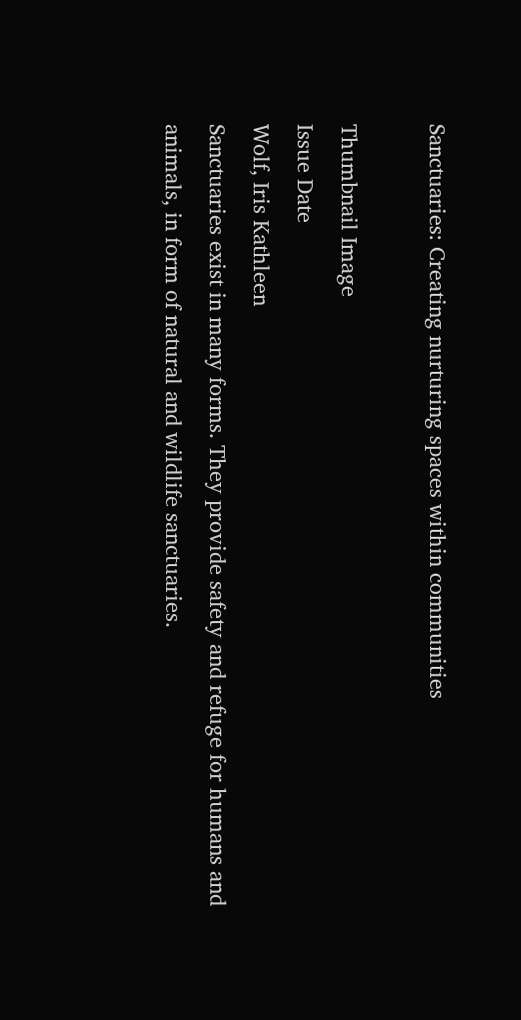Sanctuaries: Creating nurturing spaces within communities

Thumbnail Image
Issue Date
Wolf, Iris Kathleen
Sanctuaries exist in many forms. They provide safety and refuge for humans and animals, in form of natural and wildlife sanctuaries.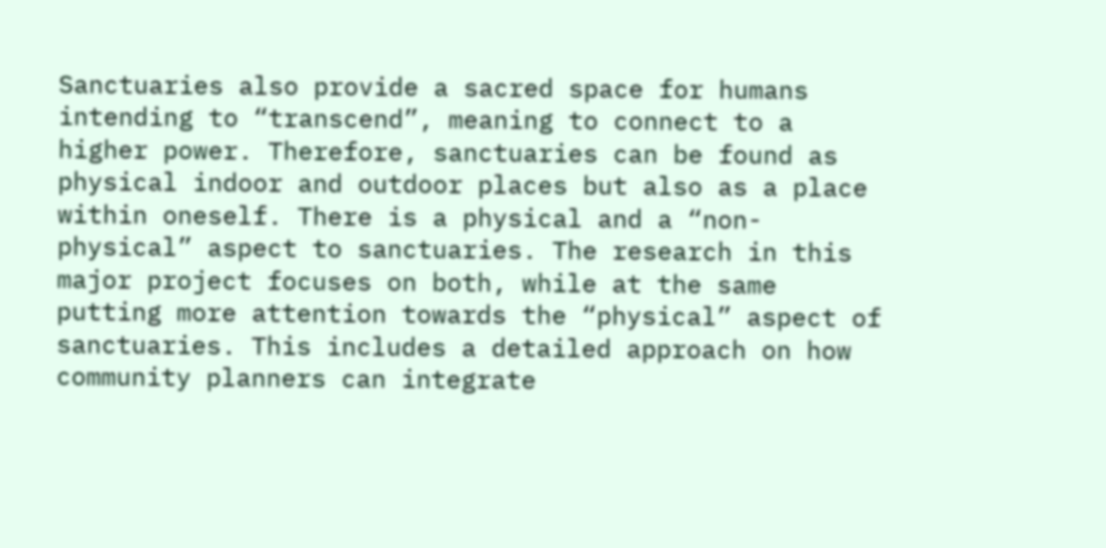Sanctuaries also provide a sacred space for humans intending to “transcend”, meaning to connect to a higher power. Therefore, sanctuaries can be found as physical indoor and outdoor places but also as a place within oneself. There is a physical and a “non-physical” aspect to sanctuaries. The research in this major project focuses on both, while at the same putting more attention towards the “physical” aspect of sanctuaries. This includes a detailed approach on how community planners can integrate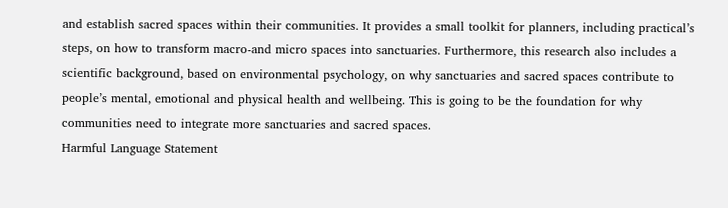and establish sacred spaces within their communities. It provides a small toolkit for planners, including practical’s steps, on how to transform macro-and micro spaces into sanctuaries. Furthermore, this research also includes a scientific background, based on environmental psychology, on why sanctuaries and sacred spaces contribute to people’s mental, emotional and physical health and wellbeing. This is going to be the foundation for why communities need to integrate more sanctuaries and sacred spaces.
Harmful Language Statement